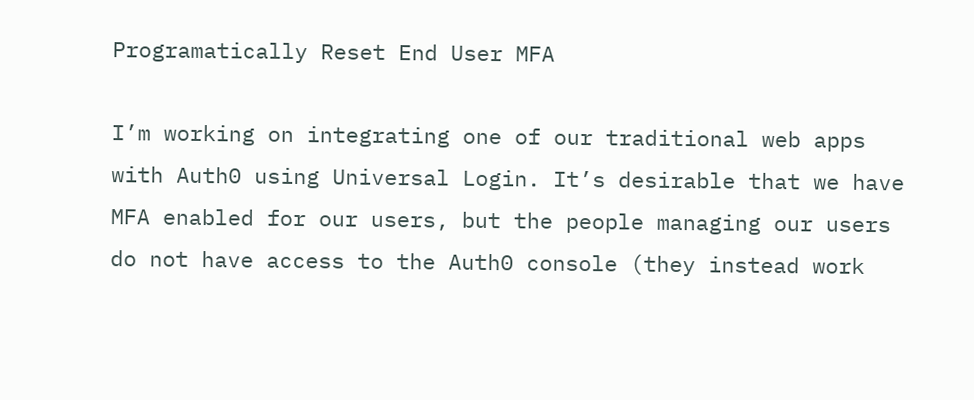Programatically Reset End User MFA

I’m working on integrating one of our traditional web apps with Auth0 using Universal Login. It’s desirable that we have MFA enabled for our users, but the people managing our users do not have access to the Auth0 console (they instead work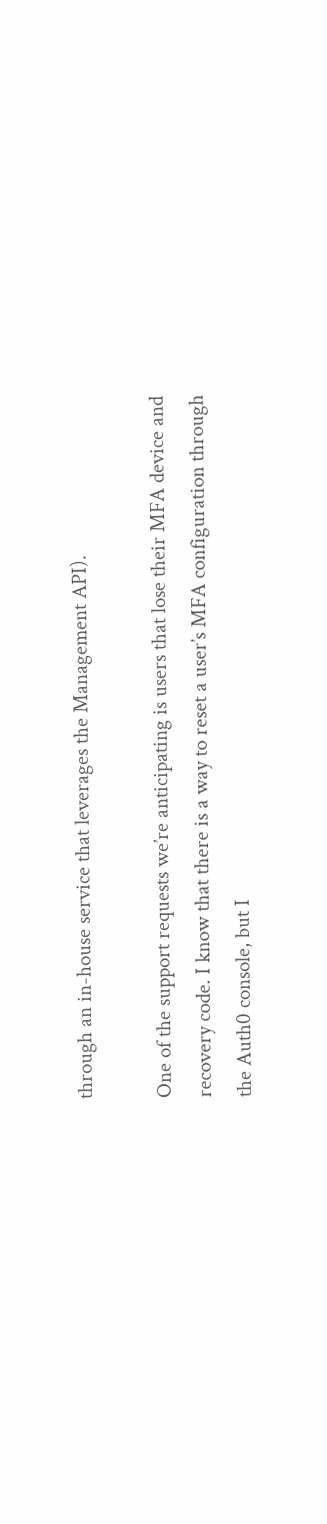through an in-house service that leverages the Management API).

One of the support requests we’re anticipating is users that lose their MFA device and recovery code. I know that there is a way to reset a user’s MFA configuration through the Auth0 console, but I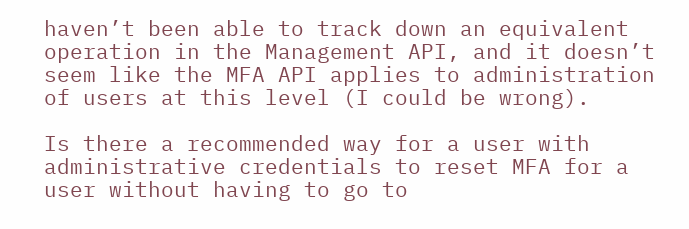haven’t been able to track down an equivalent operation in the Management API, and it doesn’t seem like the MFA API applies to administration of users at this level (I could be wrong).

Is there a recommended way for a user with administrative credentials to reset MFA for a user without having to go to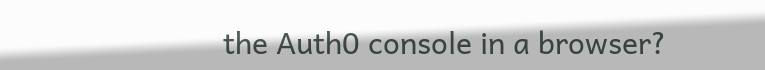the Auth0 console in a browser?